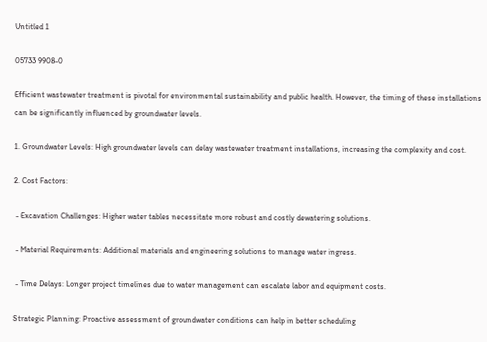Untitled 1

05733 9908-0

Efficient wastewater treatment is pivotal for environmental sustainability and public health. However, the timing of these installations can be significantly influenced by groundwater levels.

1. Groundwater Levels: High groundwater levels can delay wastewater treatment installations, increasing the complexity and cost.

2. Cost Factors:

 - Excavation Challenges: Higher water tables necessitate more robust and costly dewatering solutions.

 - Material Requirements: Additional materials and engineering solutions to manage water ingress.

 - Time Delays: Longer project timelines due to water management can escalate labor and equipment costs.

Strategic Planning: Proactive assessment of groundwater conditions can help in better scheduling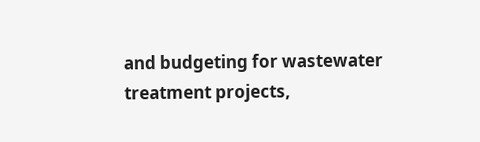and budgeting for wastewater treatment projects,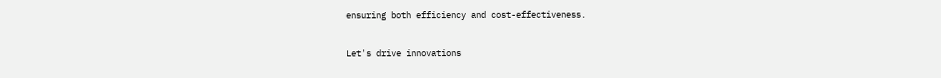ensuring both efficiency and cost-effectiveness.

Let's drive innovations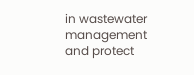in wastewater management and protect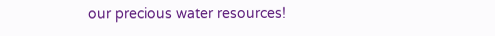our precious water resources!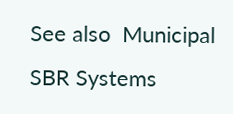See also  Municipal SBR Systems